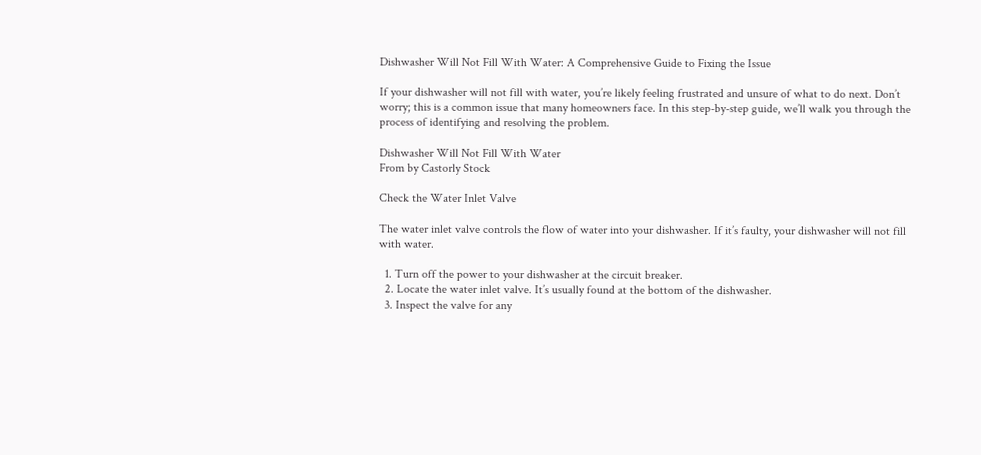Dishwasher Will Not Fill With Water: A Comprehensive Guide to Fixing the Issue

If your dishwasher will not fill with water, you’re likely feeling frustrated and unsure of what to do next. Don’t worry; this is a common issue that many homeowners face. In this step-by-step guide, we’ll walk you through the process of identifying and resolving the problem.

Dishwasher Will Not Fill With Water
From by Castorly Stock

Check the Water Inlet Valve

The water inlet valve controls the flow of water into your dishwasher. If it’s faulty, your dishwasher will not fill with water.

  1. Turn off the power to your dishwasher at the circuit breaker.
  2. Locate the water inlet valve. It’s usually found at the bottom of the dishwasher.
  3. Inspect the valve for any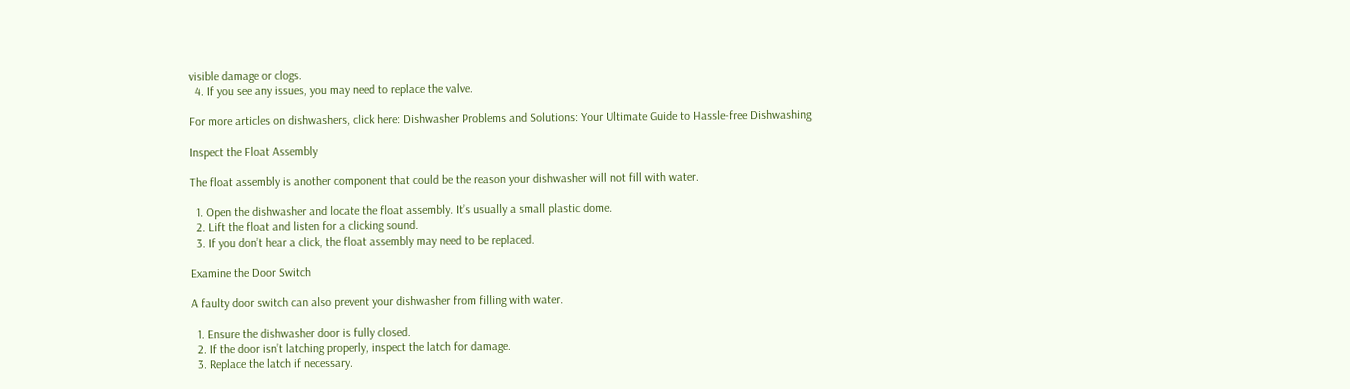visible damage or clogs.
  4. If you see any issues, you may need to replace the valve.

For more articles on dishwashers, click here: Dishwasher Problems and Solutions: Your Ultimate Guide to Hassle-free Dishwashing

Inspect the Float Assembly

The float assembly is another component that could be the reason your dishwasher will not fill with water.

  1. Open the dishwasher and locate the float assembly. It’s usually a small plastic dome.
  2. Lift the float and listen for a clicking sound.
  3. If you don’t hear a click, the float assembly may need to be replaced.

Examine the Door Switch

A faulty door switch can also prevent your dishwasher from filling with water.

  1. Ensure the dishwasher door is fully closed.
  2. If the door isn’t latching properly, inspect the latch for damage.
  3. Replace the latch if necessary.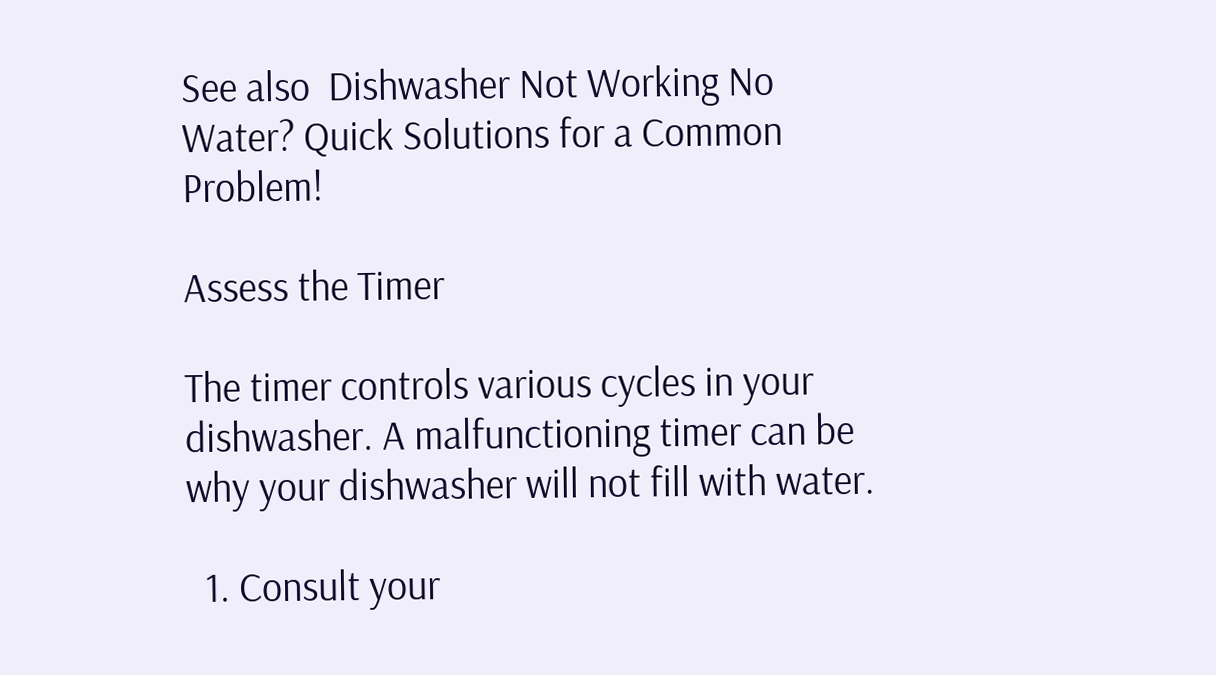See also  Dishwasher Not Working No Water? Quick Solutions for a Common Problem!

Assess the Timer

The timer controls various cycles in your dishwasher. A malfunctioning timer can be why your dishwasher will not fill with water.

  1. Consult your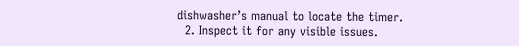dishwasher’s manual to locate the timer.
  2. Inspect it for any visible issues.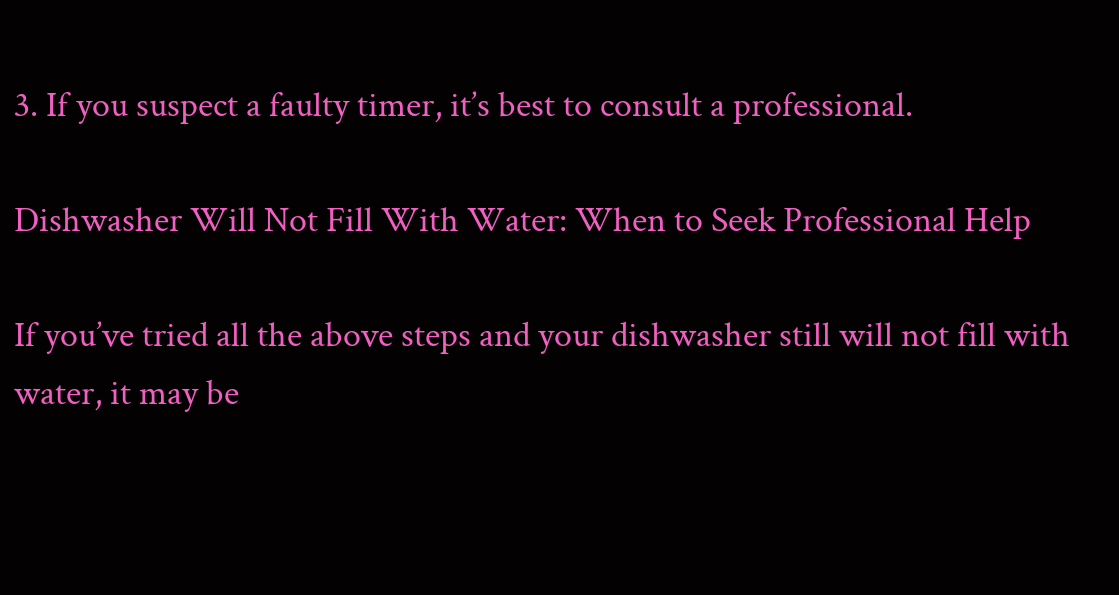3. If you suspect a faulty timer, it’s best to consult a professional.

Dishwasher Will Not Fill With Water: When to Seek Professional Help

If you’ve tried all the above steps and your dishwasher still will not fill with water, it may be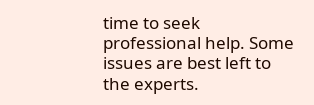time to seek professional help. Some issues are best left to the experts.